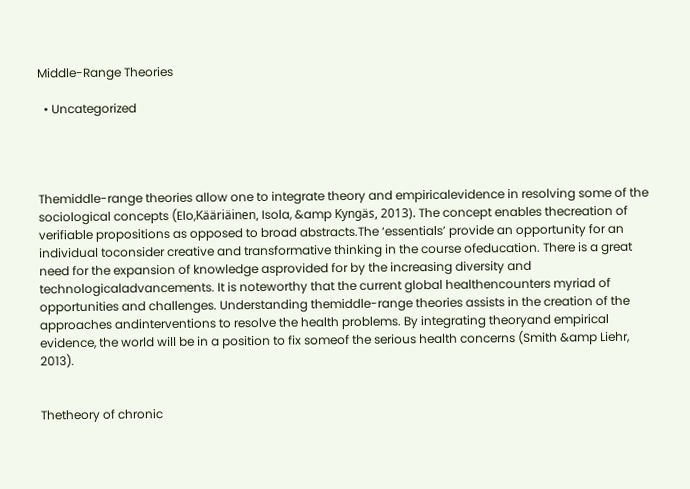Middle-Range Theories

  • Uncategorized




Themiddle-range theories allow one to integrate theory and empiricalevidence in resolving some of the sociological concepts (Elo,Kääriäinen, Isola, &amp Kyngäs, 2013). The concept enables thecreation of verifiable propositions as opposed to broad abstracts.The ‘essentials’ provide an opportunity for an individual toconsider creative and transformative thinking in the course ofeducation. There is a great need for the expansion of knowledge asprovided for by the increasing diversity and technologicaladvancements. It is noteworthy that the current global healthencounters myriad of opportunities and challenges. Understanding themiddle-range theories assists in the creation of the approaches andinterventions to resolve the health problems. By integrating theoryand empirical evidence, the world will be in a position to fix someof the serious health concerns (Smith &amp Liehr, 2013).


Thetheory of chronic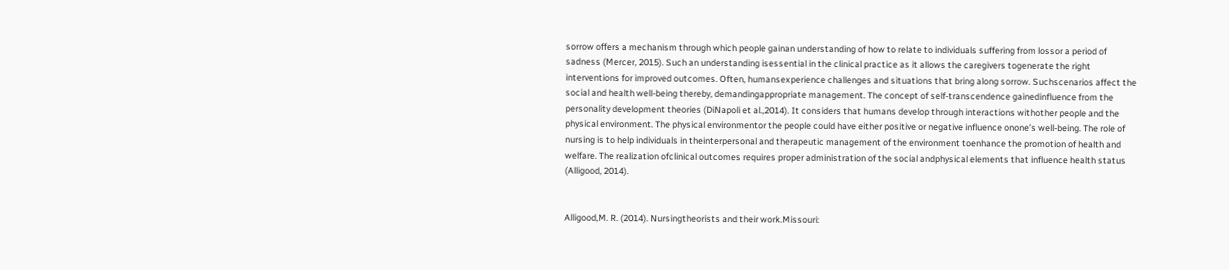sorrow offers a mechanism through which people gainan understanding of how to relate to individuals suffering from lossor a period of sadness (Mercer, 2015). Such an understanding isessential in the clinical practice as it allows the caregivers togenerate the right interventions for improved outcomes. Often, humansexperience challenges and situations that bring along sorrow. Suchscenarios affect the social and health well-being thereby, demandingappropriate management. The concept of self-transcendence gainedinfluence from the personality development theories (DiNapoli et al.,2014). It considers that humans develop through interactions withother people and the physical environment. The physical environmentor the people could have either positive or negative influence onone’s well-being. The role of nursing is to help individuals in theinterpersonal and therapeutic management of the environment toenhance the promotion of health and welfare. The realization ofclinical outcomes requires proper administration of the social andphysical elements that influence health status (Alligood, 2014).


Alligood,M. R. (2014). Nursingtheorists and their work.Missouri: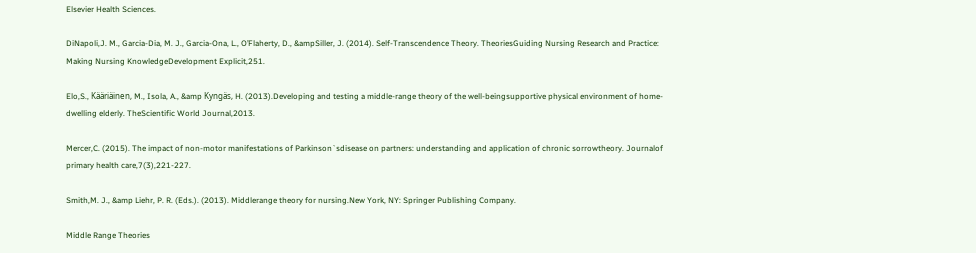Elsevier Health Sciences.

DiNapoli,J. M., Garcia-Dia, M. J., Garcia-Ona, L., O’Flaherty, D., &ampSiller, J. (2014). Self-Transcendence Theory. TheoriesGuiding Nursing Research and Practice: Making Nursing KnowledgeDevelopment Explicit,251.

Elo,S., Kääriäinen, M., Isola, A., &amp Kyngäs, H. (2013).Developing and testing a middle-range theory of the well-beingsupportive physical environment of home-dwelling elderly. TheScientific World Journal,2013.

Mercer,C. (2015). The impact of non-motor manifestations of Parkinson`sdisease on partners: understanding and application of chronic sorrowtheory. Journalof primary health care,7(3),221-227.

Smith,M. J., &amp Liehr, P. R. (Eds.). (2013). Middlerange theory for nursing.New York, NY: Springer Publishing Company.

Middle Range Theories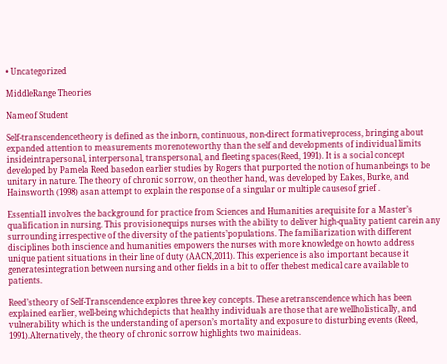• Uncategorized

MiddleRange Theories

Nameof Student

Self-transcendencetheory is defined as the inborn, continuous, non-direct formativeprocess, bringing about expanded attention to measurements morenoteworthy than the self and developments of individual limits insideintrapersonal, interpersonal, transpersonal, and fleeting spaces(Reed, 1991). It is a social concept developed by Pamela Reed basedon earlier studies by Rogers that purported the notion of humanbeings to be unitary in nature. The theory of chronic sorrow, on theother hand, was developed by Eakes, Burke, and Hainsworth (1998) asan attempt to explain the response of a singular or multiple causesof grief .

Essential1 involves the background for practice from Sciences and Humanities arequisite for a Master’s qualification in nursing. This provisionequips nurses with the ability to deliver high-quality patient carein any surrounding irrespective of the diversity of the patients’populations. The familiarization with different disciplines both inscience and humanities empowers the nurses with more knowledge on howto address unique patient situations in their line of duty (AACN,2011). This experience is also important because it generatesintegration between nursing and other fields in a bit to offer thebest medical care available to patients.

Reed’stheory of Self-Transcendence explores three key concepts. These aretranscendence which has been explained earlier, well-being whichdepicts that healthy individuals are those that are wellholistically, and vulnerability which is the understanding of aperson’s mortality and exposure to disturbing events (Reed, 1991).Alternatively, the theory of chronic sorrow highlights two mainideas.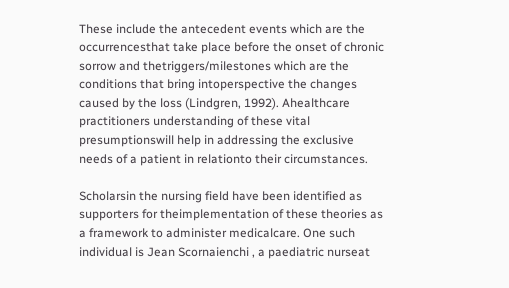These include the antecedent events which are the occurrencesthat take place before the onset of chronic sorrow and thetriggers/milestones which are the conditions that bring intoperspective the changes caused by the loss (Lindgren, 1992). Ahealthcare practitioners understanding of these vital presumptionswill help in addressing the exclusive needs of a patient in relationto their circumstances.

Scholarsin the nursing field have been identified as supporters for theimplementation of these theories as a framework to administer medicalcare. One such individual is Jean Scornaienchi , a paediatric nurseat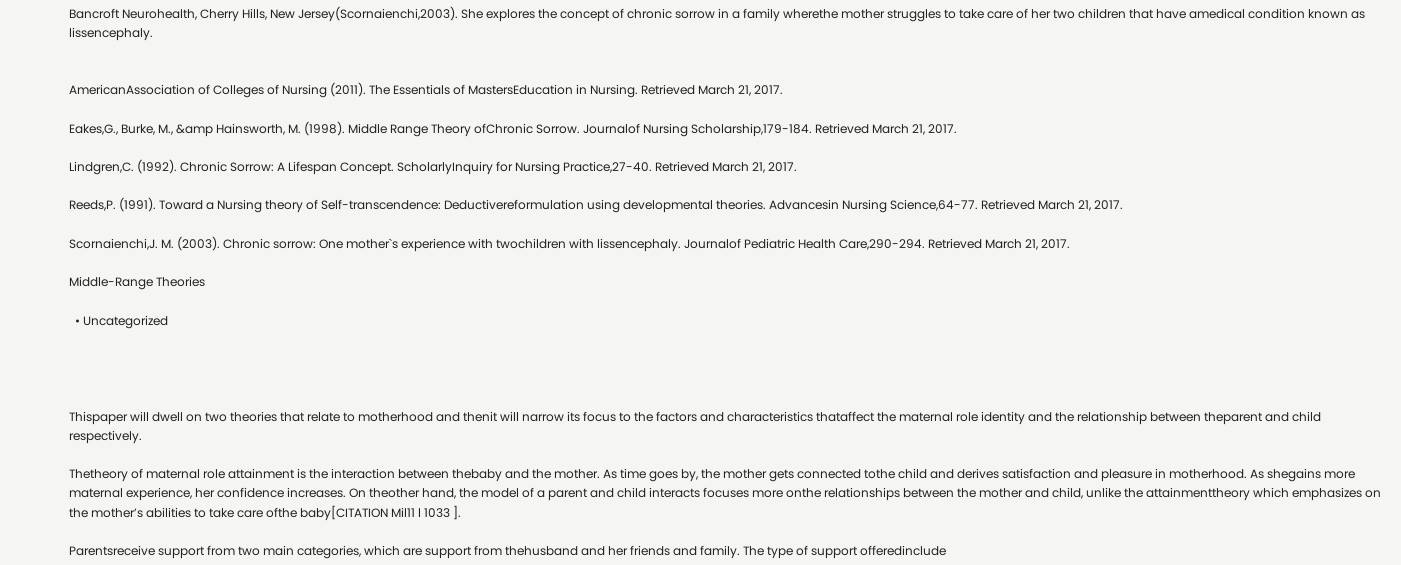Bancroft Neurohealth, Cherry Hills, New Jersey(Scornaienchi,2003). She explores the concept of chronic sorrow in a family wherethe mother struggles to take care of her two children that have amedical condition known as lissencephaly.


AmericanAssociation of Colleges of Nursing (2011). The Essentials of MastersEducation in Nursing. Retrieved March 21, 2017.

Eakes,G., Burke, M., &amp Hainsworth, M. (1998). Middle Range Theory ofChronic Sorrow. Journalof Nursing Scholarship,179-184. Retrieved March 21, 2017.

Lindgren,C. (1992). Chronic Sorrow: A Lifespan Concept. ScholarlyInquiry for Nursing Practice,27-40. Retrieved March 21, 2017.

Reeds,P. (1991). Toward a Nursing theory of Self-transcendence: Deductivereformulation using developmental theories. Advancesin Nursing Science,64-77. Retrieved March 21, 2017.

Scornaienchi,J. M. (2003). Chronic sorrow: One mother`s experience with twochildren with lissencephaly. Journalof Pediatric Health Care,290-294. Retrieved March 21, 2017.

Middle-Range Theories

  • Uncategorized




Thispaper will dwell on two theories that relate to motherhood and thenit will narrow its focus to the factors and characteristics thataffect the maternal role identity and the relationship between theparent and child respectively.

Thetheory of maternal role attainment is the interaction between thebaby and the mother. As time goes by, the mother gets connected tothe child and derives satisfaction and pleasure in motherhood. As shegains more maternal experience, her confidence increases. On theother hand, the model of a parent and child interacts focuses more onthe relationships between the mother and child, unlike the attainmenttheory which emphasizes on the mother’s abilities to take care ofthe baby[CITATION Mil11 l 1033 ].

Parentsreceive support from two main categories, which are support from thehusband and her friends and family. The type of support offeredinclude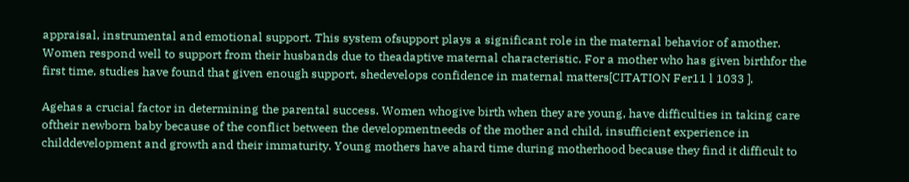appraisal, instrumental and emotional support. This system ofsupport plays a significant role in the maternal behavior of amother. Women respond well to support from their husbands due to theadaptive maternal characteristic. For a mother who has given birthfor the first time, studies have found that given enough support, shedevelops confidence in maternal matters[CITATION Fer11 l 1033 ].

Agehas a crucial factor in determining the parental success. Women whogive birth when they are young, have difficulties in taking care oftheir newborn baby because of the conflict between the developmentneeds of the mother and child, insufficient experience in childdevelopment and growth and their immaturity. Young mothers have ahard time during motherhood because they find it difficult to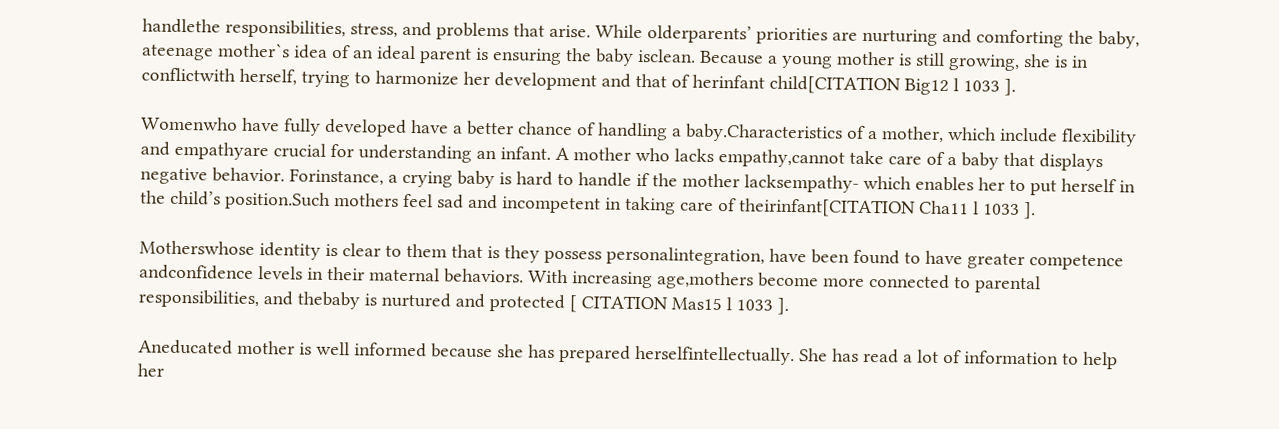handlethe responsibilities, stress, and problems that arise. While olderparents’ priorities are nurturing and comforting the baby, ateenage mother`s idea of an ideal parent is ensuring the baby isclean. Because a young mother is still growing, she is in conflictwith herself, trying to harmonize her development and that of herinfant child[CITATION Big12 l 1033 ].

Womenwho have fully developed have a better chance of handling a baby.Characteristics of a mother, which include flexibility and empathyare crucial for understanding an infant. A mother who lacks empathy,cannot take care of a baby that displays negative behavior. Forinstance, a crying baby is hard to handle if the mother lacksempathy- which enables her to put herself in the child’s position.Such mothers feel sad and incompetent in taking care of theirinfant[CITATION Cha11 l 1033 ].

Motherswhose identity is clear to them that is they possess personalintegration, have been found to have greater competence andconfidence levels in their maternal behaviors. With increasing age,mothers become more connected to parental responsibilities, and thebaby is nurtured and protected [ CITATION Mas15 l 1033 ].

Aneducated mother is well informed because she has prepared herselfintellectually. She has read a lot of information to help her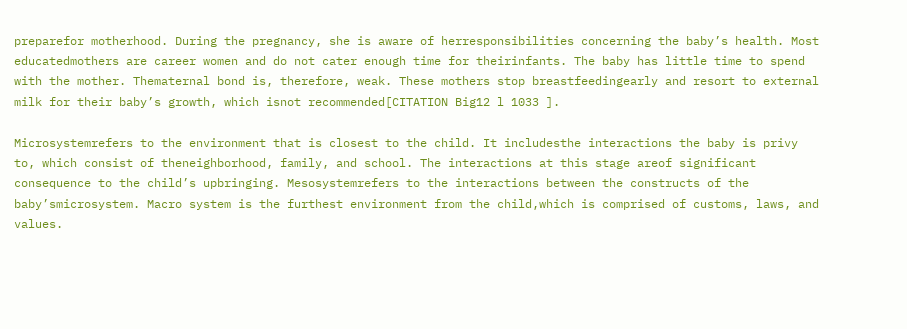preparefor motherhood. During the pregnancy, she is aware of herresponsibilities concerning the baby’s health. Most educatedmothers are career women and do not cater enough time for theirinfants. The baby has little time to spend with the mother. Thematernal bond is, therefore, weak. These mothers stop breastfeedingearly and resort to external milk for their baby’s growth, which isnot recommended[CITATION Big12 l 1033 ].

Microsystemrefers to the environment that is closest to the child. It includesthe interactions the baby is privy to, which consist of theneighborhood, family, and school. The interactions at this stage areof significant consequence to the child’s upbringing. Mesosystemrefers to the interactions between the constructs of the baby’smicrosystem. Macro system is the furthest environment from the child,which is comprised of customs, laws, and values.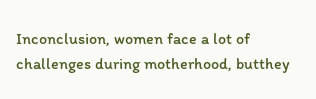Inconclusion, women face a lot of challenges during motherhood, butthey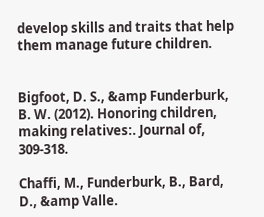develop skills and traits that help them manage future children.


Bigfoot, D. S., &amp Funderburk, B. W. (2012). Honoring children, making relatives:. Journal of, 309-318.

Chaffi, M., Funderburk, B., Bard, D., &amp Valle.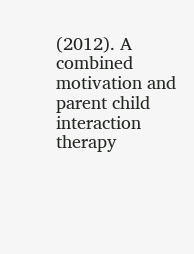(2012). A combined motivation and parent child interaction therapy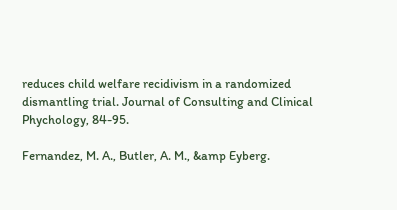reduces child welfare recidivism in a randomized dismantling trial. Journal of Consulting and Clinical Phychology, 84-95.

Fernandez, M. A., Butler, A. M., &amp Eyberg.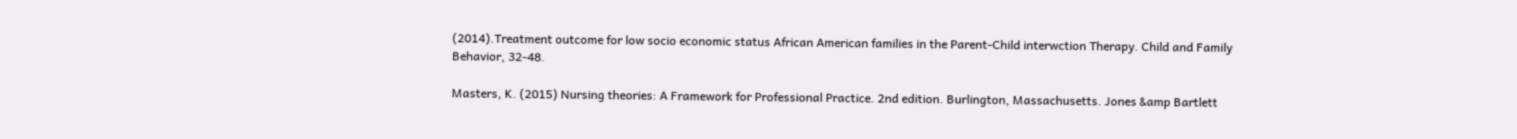(2014).Treatment outcome for low socio economic status African American families in the Parent-Child interwction Therapy. Child and Family Behavior, 32-48.

Masters, K. (2015) Nursing theories: A Framework for Professional Practice. 2nd edition. Burlington, Massachusetts. Jones &amp Bartlett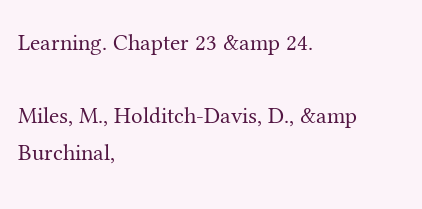Learning. Chapter 23 &amp 24.

Miles, M., Holditch-Davis, D., &amp Burchinal,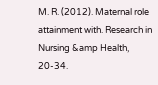M. R. (2012). Maternal role attainment with. Research in Nursing &amp Health, 20-34.